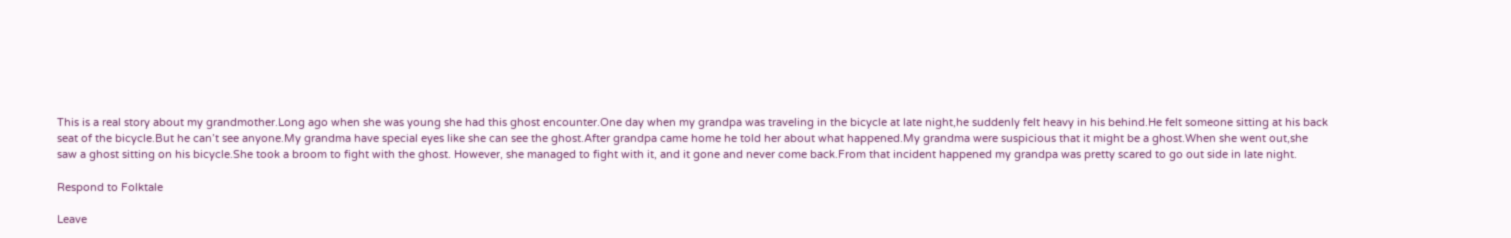This is a real story about my grandmother.Long ago when she was young she had this ghost encounter.One day when my grandpa was traveling in the bicycle at late night,he suddenly felt heavy in his behind.He felt someone sitting at his back seat of the bicycle.But he can’t see anyone.My grandma have special eyes like she can see the ghost.After grandpa came home he told her about what happened.My grandma were suspicious that it might be a ghost.When she went out,she saw a ghost sitting on his bicycle.She took a broom to fight with the ghost. However, she managed to fight with it, and it gone and never come back.From that incident happened my grandpa was pretty scared to go out side in late night.

Respond to Folktale

Leave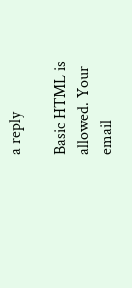a reply

Basic HTML is allowed. Your email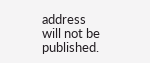address will not be published.